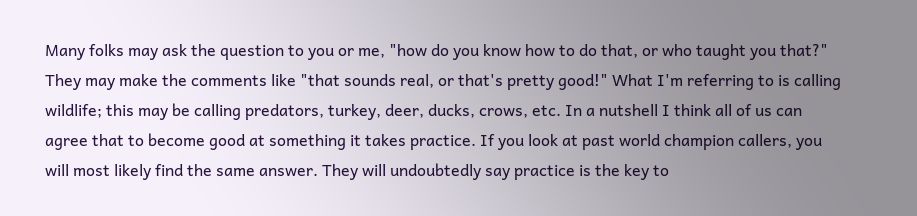Many folks may ask the question to you or me, "how do you know how to do that, or who taught you that?" They may make the comments like "that sounds real, or that's pretty good!" What I'm referring to is calling wildlife; this may be calling predators, turkey, deer, ducks, crows, etc. In a nutshell I think all of us can agree that to become good at something it takes practice. If you look at past world champion callers, you will most likely find the same answer. They will undoubtedly say practice is the key to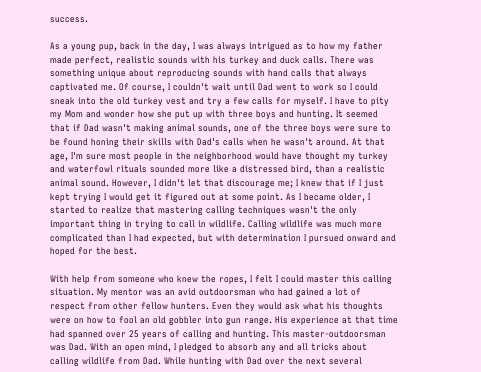success.

As a young pup, back in the day, I was always intrigued as to how my father made perfect, realistic sounds with his turkey and duck calls. There was something unique about reproducing sounds with hand calls that always captivated me. Of course, I couldn't wait until Dad went to work so I could sneak into the old turkey vest and try a few calls for myself. I have to pity my Mom and wonder how she put up with three boys and hunting. It seemed that if Dad wasn't making animal sounds, one of the three boys were sure to be found honing their skills with Dad's calls when he wasn't around. At that age, I'm sure most people in the neighborhood would have thought my turkey and waterfowl rituals sounded more like a distressed bird, than a realistic animal sound. However, I didn't let that discourage me; I knew that if I just kept trying I would get it figured out at some point. As I became older, I started to realize that mastering calling techniques wasn't the only important thing in trying to call in wildlife. Calling wildlife was much more complicated than I had expected, but with determination I pursued onward and hoped for the best.

With help from someone who knew the ropes, I felt I could master this calling situation. My mentor was an avid outdoorsman who had gained a lot of respect from other fellow hunters. Even they would ask what his thoughts were on how to fool an old gobbler into gun range. His experience at that time had spanned over 25 years of calling and hunting. This master-outdoorsman was Dad. With an open mind, I pledged to absorb any and all tricks about calling wildlife from Dad. While hunting with Dad over the next several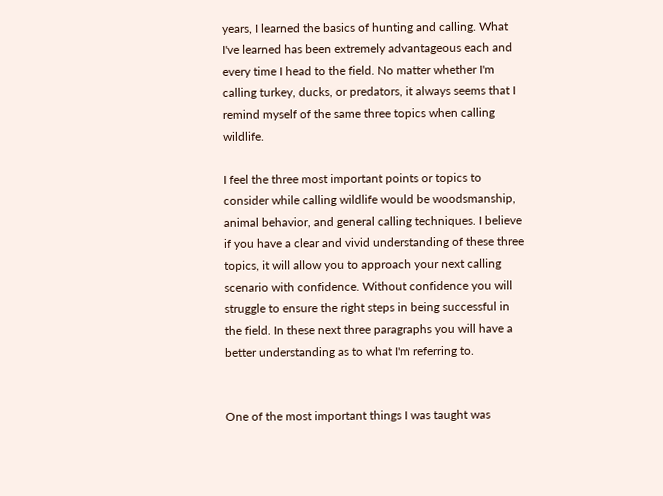years, I learned the basics of hunting and calling. What I've learned has been extremely advantageous each and every time I head to the field. No matter whether I'm calling turkey, ducks, or predators, it always seems that I remind myself of the same three topics when calling wildlife.

I feel the three most important points or topics to consider while calling wildlife would be woodsmanship, animal behavior, and general calling techniques. I believe if you have a clear and vivid understanding of these three topics, it will allow you to approach your next calling scenario with confidence. Without confidence you will struggle to ensure the right steps in being successful in the field. In these next three paragraphs you will have a better understanding as to what I'm referring to.


One of the most important things I was taught was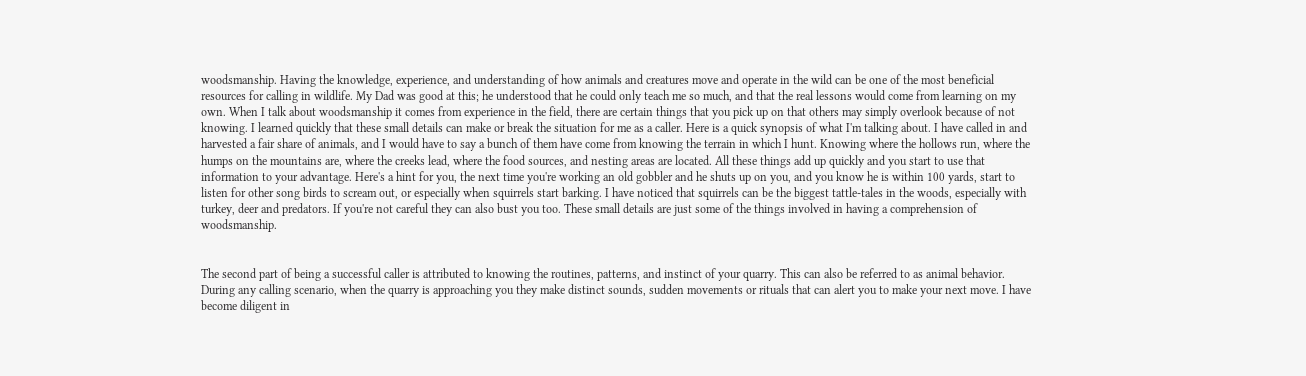woodsmanship. Having the knowledge, experience, and understanding of how animals and creatures move and operate in the wild can be one of the most beneficial resources for calling in wildlife. My Dad was good at this; he understood that he could only teach me so much, and that the real lessons would come from learning on my own. When I talk about woodsmanship it comes from experience in the field, there are certain things that you pick up on that others may simply overlook because of not knowing. I learned quickly that these small details can make or break the situation for me as a caller. Here is a quick synopsis of what I'm talking about. I have called in and harvested a fair share of animals, and I would have to say a bunch of them have come from knowing the terrain in which I hunt. Knowing where the hollows run, where the humps on the mountains are, where the creeks lead, where the food sources, and nesting areas are located. All these things add up quickly and you start to use that information to your advantage. Here's a hint for you, the next time you're working an old gobbler and he shuts up on you, and you know he is within 100 yards, start to listen for other song birds to scream out, or especially when squirrels start barking. I have noticed that squirrels can be the biggest tattle-tales in the woods, especially with turkey, deer and predators. If you're not careful they can also bust you too. These small details are just some of the things involved in having a comprehension of woodsmanship.


The second part of being a successful caller is attributed to knowing the routines, patterns, and instinct of your quarry. This can also be referred to as animal behavior. During any calling scenario, when the quarry is approaching you they make distinct sounds, sudden movements or rituals that can alert you to make your next move. I have become diligent in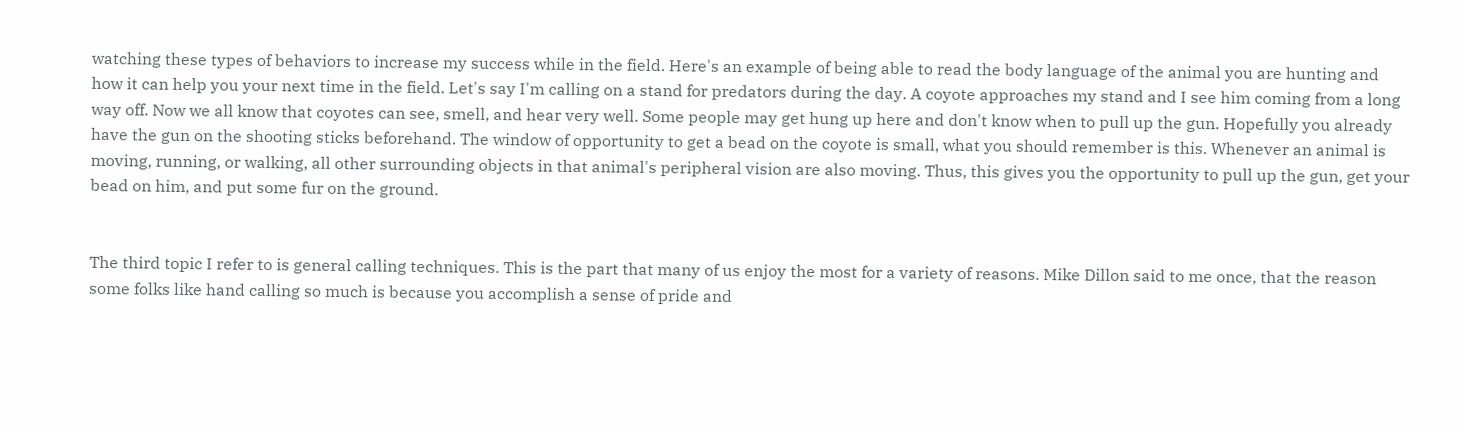watching these types of behaviors to increase my success while in the field. Here's an example of being able to read the body language of the animal you are hunting and how it can help you your next time in the field. Let's say I'm calling on a stand for predators during the day. A coyote approaches my stand and I see him coming from a long way off. Now we all know that coyotes can see, smell, and hear very well. Some people may get hung up here and don't know when to pull up the gun. Hopefully you already have the gun on the shooting sticks beforehand. The window of opportunity to get a bead on the coyote is small, what you should remember is this. Whenever an animal is moving, running, or walking, all other surrounding objects in that animal's peripheral vision are also moving. Thus, this gives you the opportunity to pull up the gun, get your bead on him, and put some fur on the ground.


The third topic I refer to is general calling techniques. This is the part that many of us enjoy the most for a variety of reasons. Mike Dillon said to me once, that the reason some folks like hand calling so much is because you accomplish a sense of pride and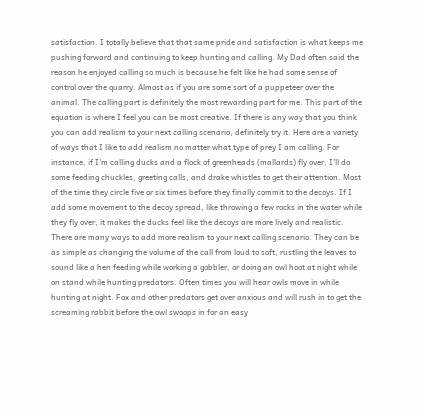satisfaction. I totally believe that that same pride and satisfaction is what keeps me pushing forward and continuing to keep hunting and calling. My Dad often said the reason he enjoyed calling so much is because he felt like he had some sense of control over the quarry. Almost as if you are some sort of a puppeteer over the animal. The calling part is definitely the most rewarding part for me. This part of the equation is where I feel you can be most creative. If there is any way that you think you can add realism to your next calling scenario, definitely try it. Here are a variety of ways that I like to add realism no matter what type of prey I am calling. For instance, if I'm calling ducks and a flock of greenheads (mallards) fly over, I'll do some feeding chuckles, greeting calls, and drake whistles to get their attention. Most of the time they circle five or six times before they finally commit to the decoys. If I add some movement to the decoy spread, like throwing a few rocks in the water while they fly over, it makes the ducks feel like the decoys are more lively and realistic. There are many ways to add more realism to your next calling scenario. They can be as simple as changing the volume of the call from loud to soft, rustling the leaves to sound like a hen feeding while working a gobbler, or doing an owl hoot at night while on stand while hunting predators. Often times you will hear owls move in while hunting at night. Fox and other predators get over anxious and will rush in to get the screaming rabbit before the owl swoops in for an easy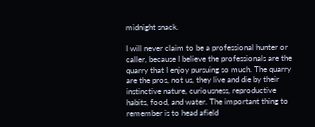midnight snack.

I will never claim to be a professional hunter or caller, because I believe the professionals are the quarry that I enjoy pursuing so much. The quarry are the pros, not us, they live and die by their instinctive nature, curiousness, reproductive habits, food, and water. The important thing to remember is to head afield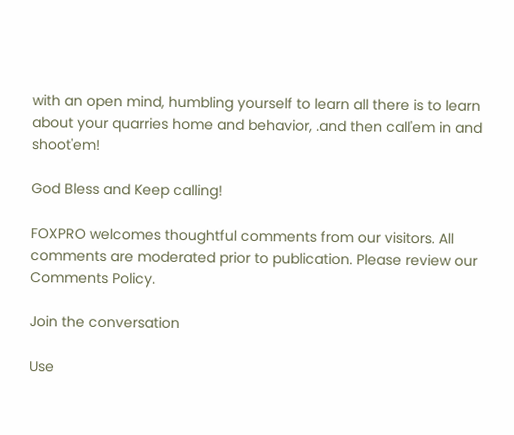with an open mind, humbling yourself to learn all there is to learn about your quarries home and behavior, .and then call'em in and shoot'em!

God Bless and Keep calling!

FOXPRO welcomes thoughtful comments from our visitors. All comments are moderated prior to publication. Please review our Comments Policy.

Join the conversation

Use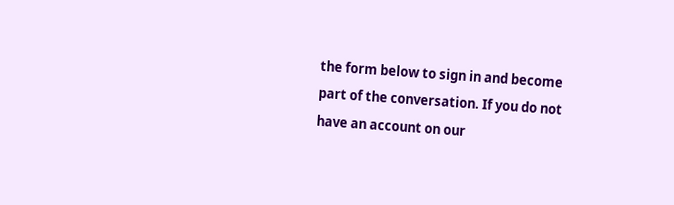the form below to sign in and become part of the conversation. If you do not have an account on our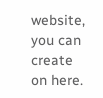website, you can create on here.